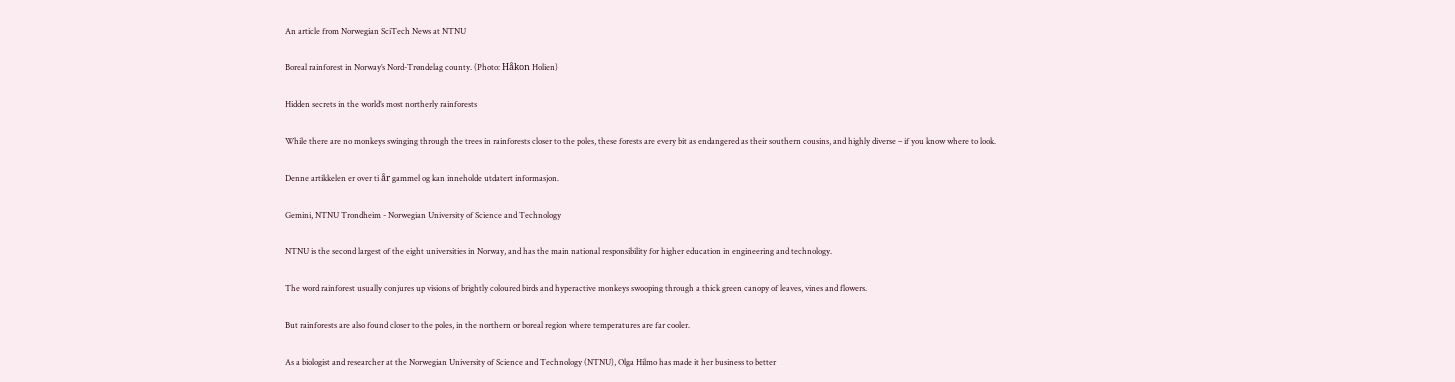An article from Norwegian SciTech News at NTNU

Boreal rainforest in Norway’s Nord-Trøndelag county. (Photo: Håkon Holien)

Hidden secrets in the world’s most northerly rainforests

While there are no monkeys swinging through the trees in rainforests closer to the poles, these forests are every bit as endangered as their southern cousins, and highly diverse – if you know where to look.

Denne artikkelen er over ti år gammel og kan inneholde utdatert informasjon.

Gemini, NTNU Trondheim - Norwegian University of Science and Technology

NTNU is the second largest of the eight universities in Norway, and has the main national responsibility for higher education in engineering and technology.

The word rainforest usually conjures up visions of brightly coloured birds and hyperactive monkeys swooping through a thick green canopy of leaves, vines and flowers.

But rainforests are also found closer to the poles, in the northern or boreal region where temperatures are far cooler.

As a biologist and researcher at the Norwegian University of Science and Technology (NTNU), Olga Hilmo has made it her business to better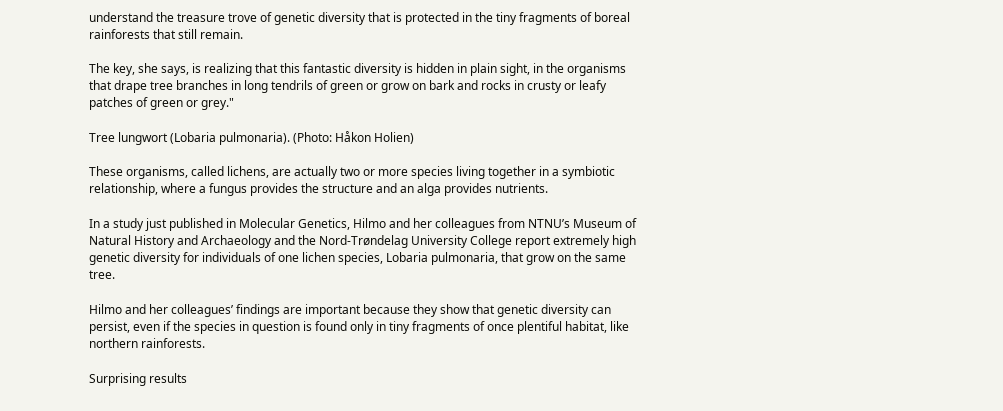understand the treasure trove of genetic diversity that is protected in the tiny fragments of boreal rainforests that still remain.

The key, she says, is realizing that this fantastic diversity is hidden in plain sight, in the organisms that drape tree branches in long tendrils of green or grow on bark and rocks in crusty or leafy patches of green or grey."

Tree lungwort (Lobaria pulmonaria). (Photo: Håkon Holien)

These organisms, called lichens, are actually two or more species living together in a symbiotic relationship, where a fungus provides the structure and an alga provides nutrients.

In a study just published in Molecular Genetics, Hilmo and her colleagues from NTNU’s Museum of Natural History and Archaeology and the Nord-Trøndelag University College report extremely high genetic diversity for individuals of one lichen species, Lobaria pulmonaria, that grow on the same tree.

Hilmo and her colleagues’ findings are important because they show that genetic diversity can persist, even if the species in question is found only in tiny fragments of once plentiful habitat, like northern rainforests.

Surprising results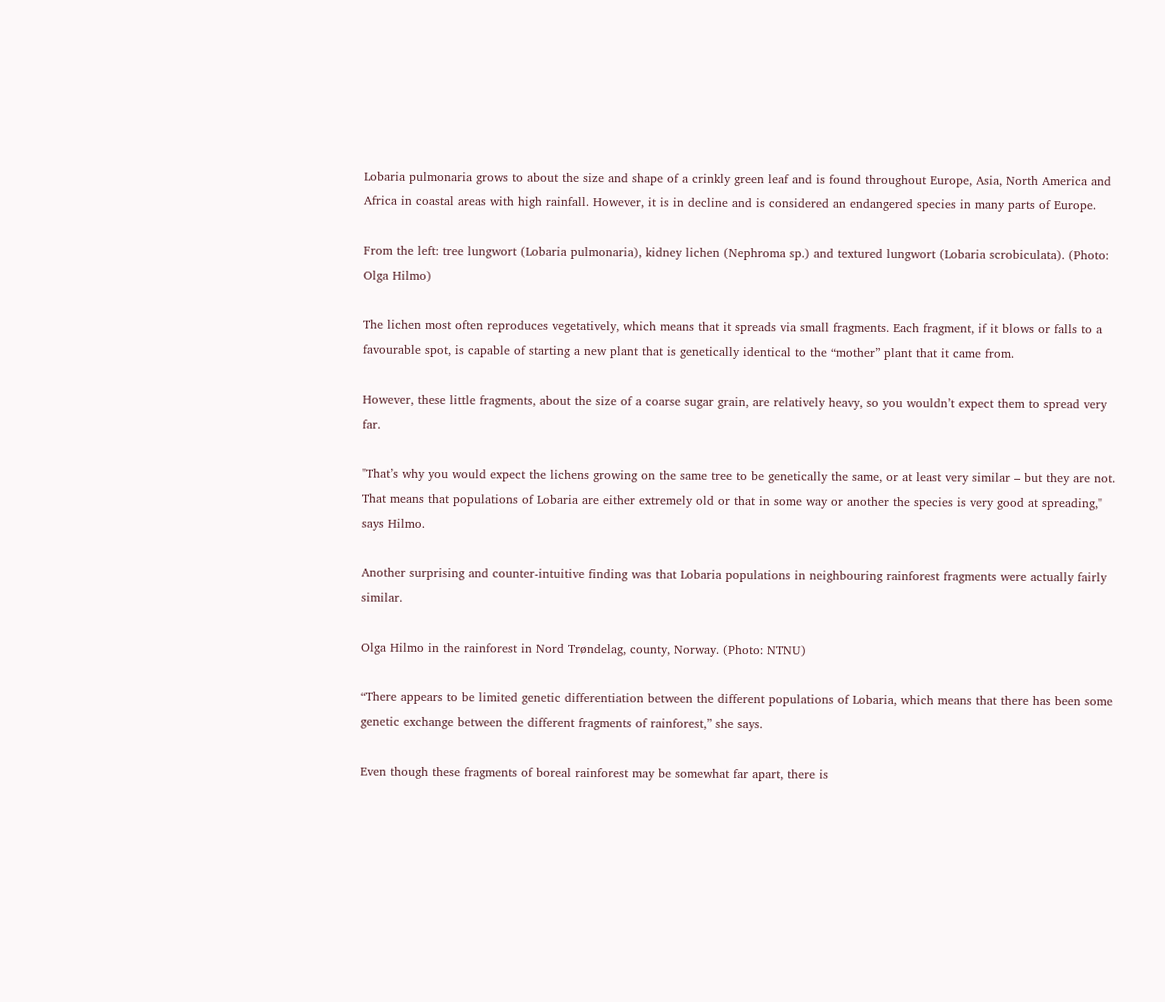Lobaria pulmonaria grows to about the size and shape of a crinkly green leaf and is found throughout Europe, Asia, North America and Africa in coastal areas with high rainfall. However, it is in decline and is considered an endangered species in many parts of Europe.

From the left: tree lungwort (Lobaria pulmonaria), kidney lichen (Nephroma sp.) and textured lungwort (Lobaria scrobiculata). (Photo: Olga Hilmo)

The lichen most often reproduces vegetatively, which means that it spreads via small fragments. Each fragment, if it blows or falls to a favourable spot, is capable of starting a new plant that is genetically identical to the “mother” plant that it came from.

However, these little fragments, about the size of a coarse sugar grain, are relatively heavy, so you wouldn’t expect them to spread very far.

"That’s why you would expect the lichens growing on the same tree to be genetically the same, or at least very similar – but they are not. That means that populations of Lobaria are either extremely old or that in some way or another the species is very good at spreading," says Hilmo.

Another surprising and counter-intuitive finding was that Lobaria populations in neighbouring rainforest fragments were actually fairly similar.

Olga Hilmo in the rainforest in Nord Trøndelag, county, Norway. (Photo: NTNU)

“There appears to be limited genetic differentiation between the different populations of Lobaria, which means that there has been some genetic exchange between the different fragments of rainforest,” she says.

Even though these fragments of boreal rainforest may be somewhat far apart, there is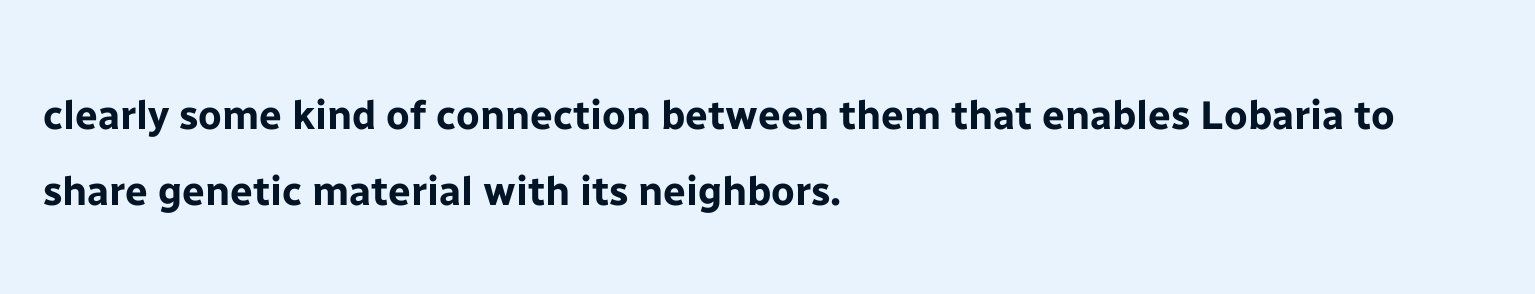clearly some kind of connection between them that enables Lobaria to share genetic material with its neighbors.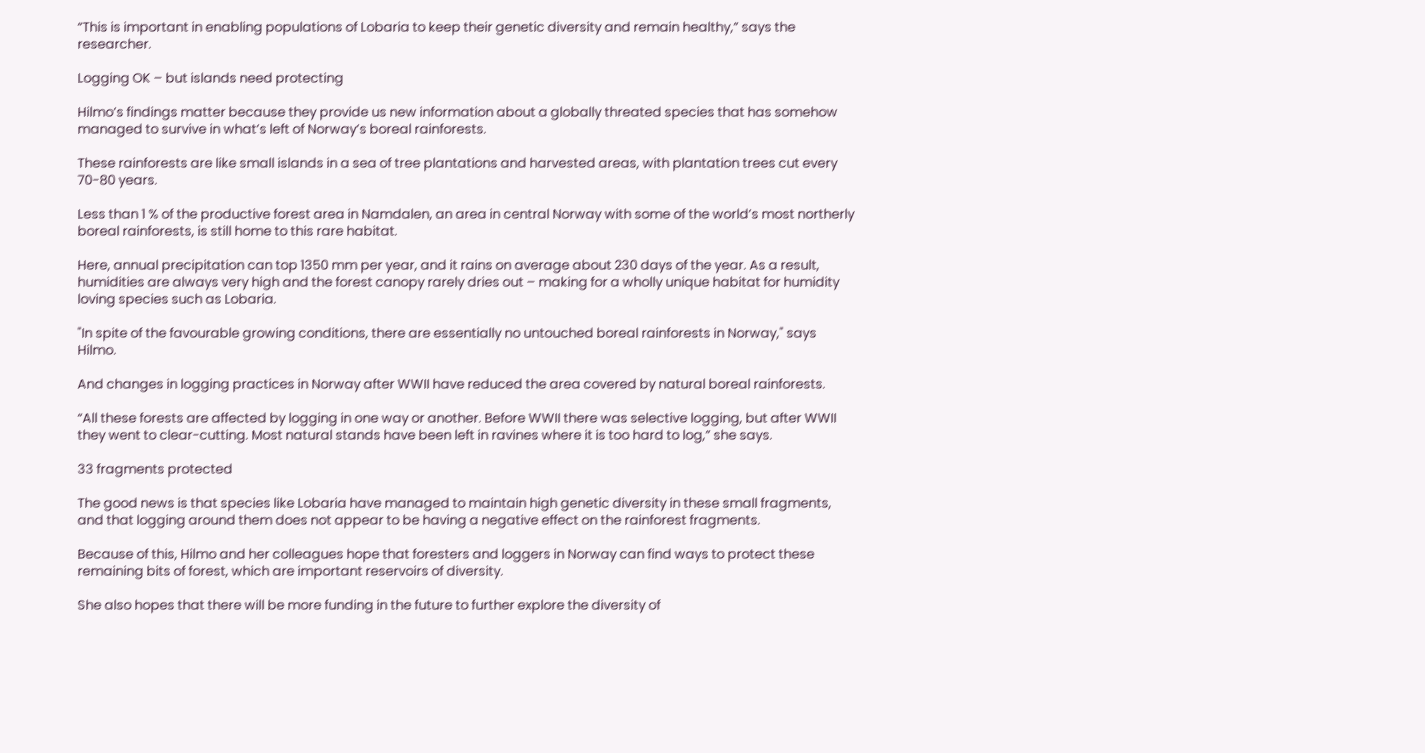“This is important in enabling populations of Lobaria to keep their genetic diversity and remain healthy,” says the researcher.

Logging OK – but islands need protecting

Hilmo’s findings matter because they provide us new information about a globally threated species that has somehow managed to survive in what’s left of Norway’s boreal rainforests.

These rainforests are like small islands in a sea of tree plantations and harvested areas, with plantation trees cut every 70-80 years.

Less than 1 % of the productive forest area in Namdalen, an area in central Norway with some of the world’s most northerly boreal rainforests, is still home to this rare habitat.

Here, annual precipitation can top 1350 mm per year, and it rains on average about 230 days of the year. As a result, humidities are always very high and the forest canopy rarely dries out – making for a wholly unique habitat for humidity loving species such as Lobaria.

"In spite of the favourable growing conditions, there are essentially no untouched boreal rainforests in Norway," says Hilmo.

And changes in logging practices in Norway after WWII have reduced the area covered by natural boreal rainforests.

“All these forests are affected by logging in one way or another. Before WWII there was selective logging, but after WWII they went to clear-cutting. Most natural stands have been left in ravines where it is too hard to log,” she says.

33 fragments protected

The good news is that species like Lobaria have managed to maintain high genetic diversity in these small fragments, and that logging around them does not appear to be having a negative effect on the rainforest fragments.

Because of this, Hilmo and her colleagues hope that foresters and loggers in Norway can find ways to protect these remaining bits of forest, which are important reservoirs of diversity.

She also hopes that there will be more funding in the future to further explore the diversity of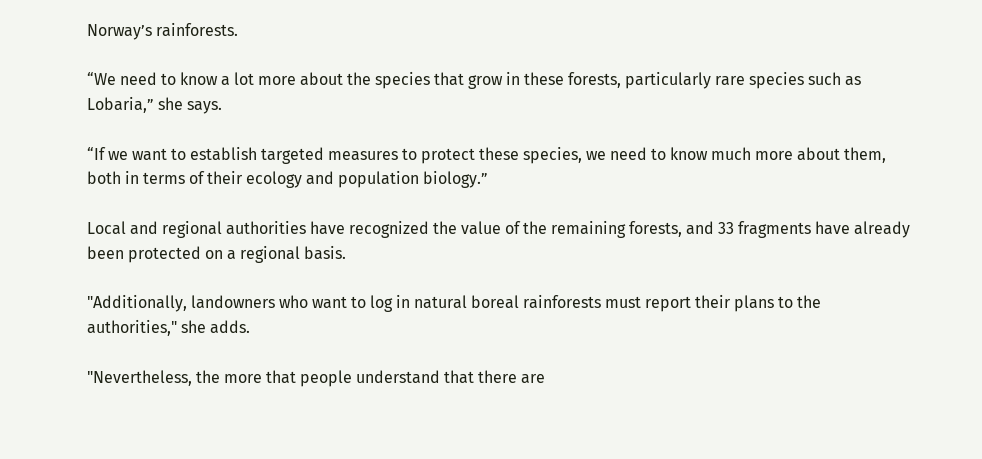Norway’s rainforests.

“We need to know a lot more about the species that grow in these forests, particularly rare species such as Lobaria,” she says.

“If we want to establish targeted measures to protect these species, we need to know much more about them, both in terms of their ecology and population biology.”

Local and regional authorities have recognized the value of the remaining forests, and 33 fragments have already been protected on a regional basis.

"Additionally, landowners who want to log in natural boreal rainforests must report their plans to the authorities," she adds.

"Nevertheless, the more that people understand that there are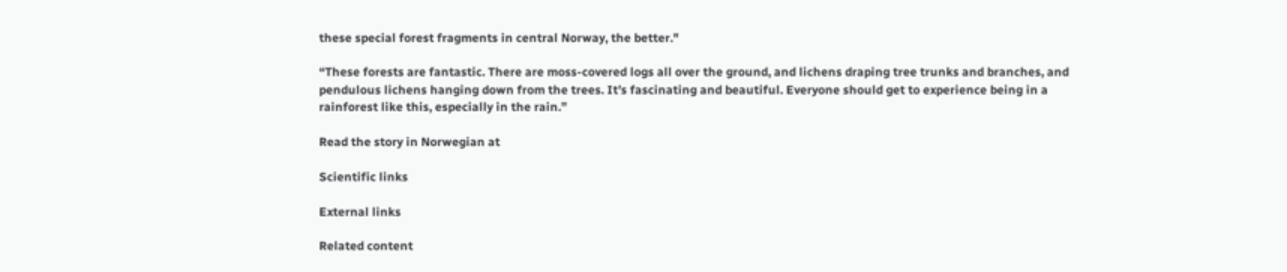these special forest fragments in central Norway, the better."

“These forests are fantastic. There are moss-covered logs all over the ground, and lichens draping tree trunks and branches, and pendulous lichens hanging down from the trees. It’s fascinating and beautiful. Everyone should get to experience being in a rainforest like this, especially in the rain.”

Read the story in Norwegian at

Scientific links

External links

Related content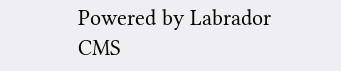Powered by Labrador CMS